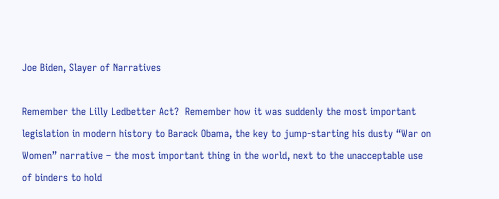Joe Biden, Slayer of Narratives

Remember the Lilly Ledbetter Act?  Remember how it was suddenly the most important legislation in modern history to Barack Obama, the key to jump-starting his dusty “War on Women” narrative – the most important thing in the world, next to the unacceptable use of binders to hold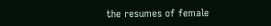the resumes of female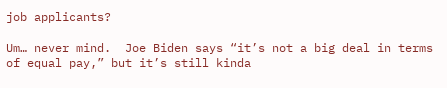job applicants?

Um… never mind.  Joe Biden says “it’s not a big deal in terms of equal pay,” but it’s still kinda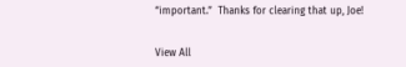“important.”  Thanks for clearing that up, Joe!


View All